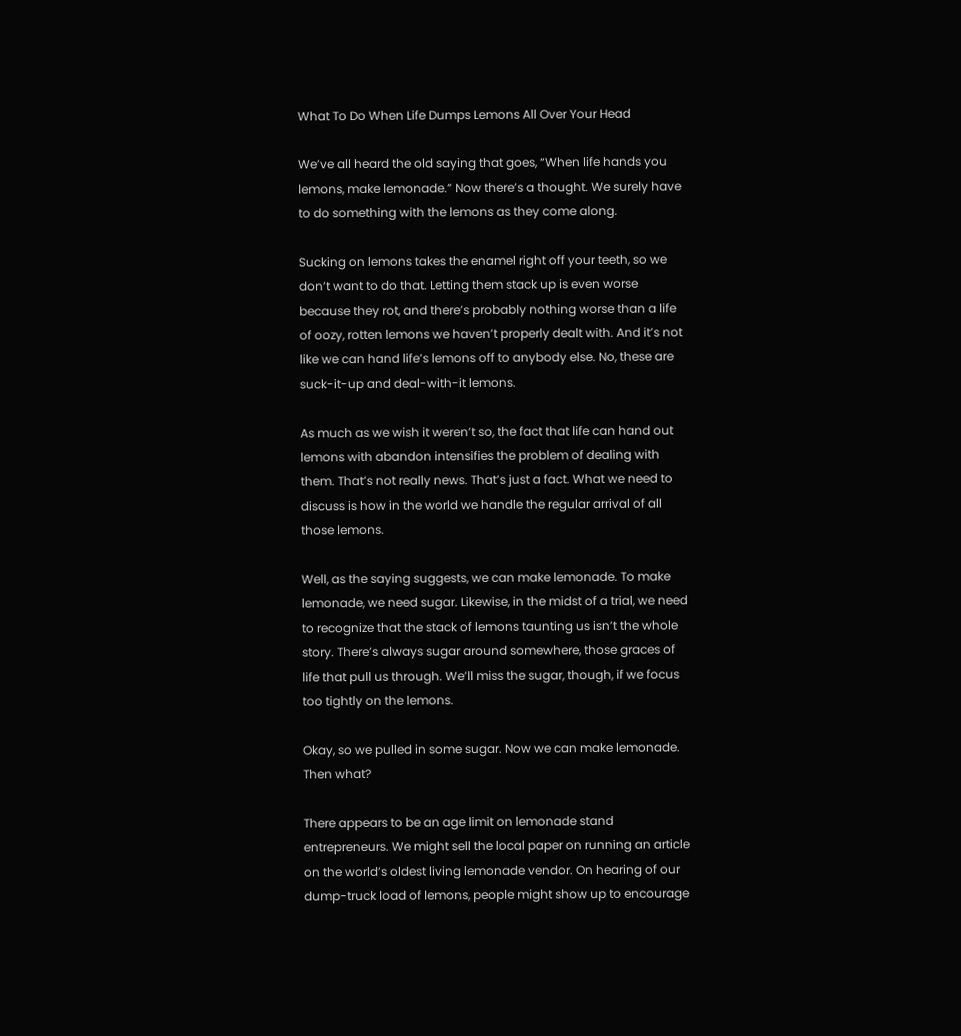What To Do When Life Dumps Lemons All Over Your Head

We’ve all heard the old saying that goes, “When life hands you lemons, make lemonade.” Now there’s a thought. We surely have to do something with the lemons as they come along.

Sucking on lemons takes the enamel right off your teeth, so we don’t want to do that. Letting them stack up is even worse because they rot, and there’s probably nothing worse than a life of oozy, rotten lemons we haven’t properly dealt with. And it’s not like we can hand life’s lemons off to anybody else. No, these are suck-it-up and deal-with-it lemons.

As much as we wish it weren’t so, the fact that life can hand out lemons with abandon intensifies the problem of dealing with them. That’s not really news. That’s just a fact. What we need to discuss is how in the world we handle the regular arrival of all those lemons.

Well, as the saying suggests, we can make lemonade. To make lemonade, we need sugar. Likewise, in the midst of a trial, we need to recognize that the stack of lemons taunting us isn’t the whole story. There’s always sugar around somewhere, those graces of life that pull us through. We’ll miss the sugar, though, if we focus too tightly on the lemons.

Okay, so we pulled in some sugar. Now we can make lemonade. Then what?

There appears to be an age limit on lemonade stand entrepreneurs. We might sell the local paper on running an article on the world’s oldest living lemonade vendor. On hearing of our dump-truck load of lemons, people might show up to encourage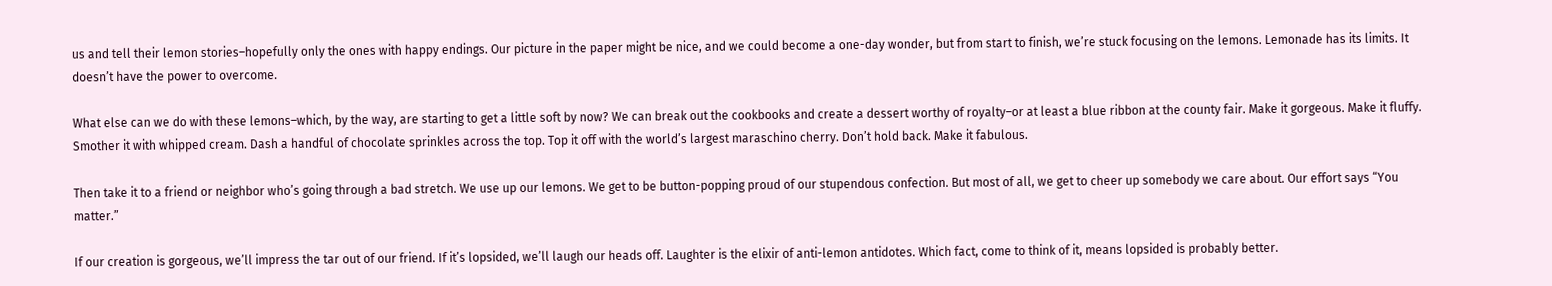us and tell their lemon stories–hopefully only the ones with happy endings. Our picture in the paper might be nice, and we could become a one-day wonder, but from start to finish, we’re stuck focusing on the lemons. Lemonade has its limits. It doesn’t have the power to overcome.

What else can we do with these lemons–which, by the way, are starting to get a little soft by now? We can break out the cookbooks and create a dessert worthy of royalty–or at least a blue ribbon at the county fair. Make it gorgeous. Make it fluffy. Smother it with whipped cream. Dash a handful of chocolate sprinkles across the top. Top it off with the world’s largest maraschino cherry. Don’t hold back. Make it fabulous.

Then take it to a friend or neighbor who’s going through a bad stretch. We use up our lemons. We get to be button-popping proud of our stupendous confection. But most of all, we get to cheer up somebody we care about. Our effort says “You matter.”

If our creation is gorgeous, we’ll impress the tar out of our friend. If it’s lopsided, we’ll laugh our heads off. Laughter is the elixir of anti-lemon antidotes. Which fact, come to think of it, means lopsided is probably better.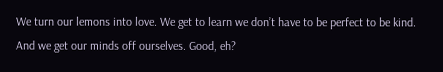We turn our lemons into love. We get to learn we don’t have to be perfect to be kind. And we get our minds off ourselves. Good, eh?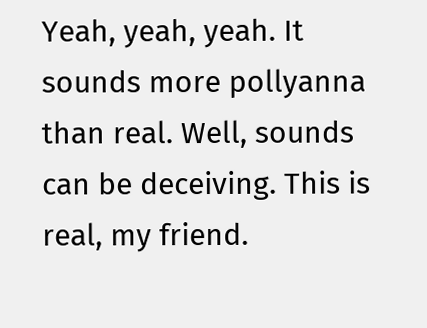Yeah, yeah, yeah. It sounds more pollyanna than real. Well, sounds can be deceiving. This is real, my friend.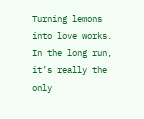Turning lemons into love works. In the long run, it’s really the only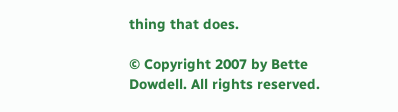thing that does.

© Copyright 2007 by Bette Dowdell. All rights reserved.